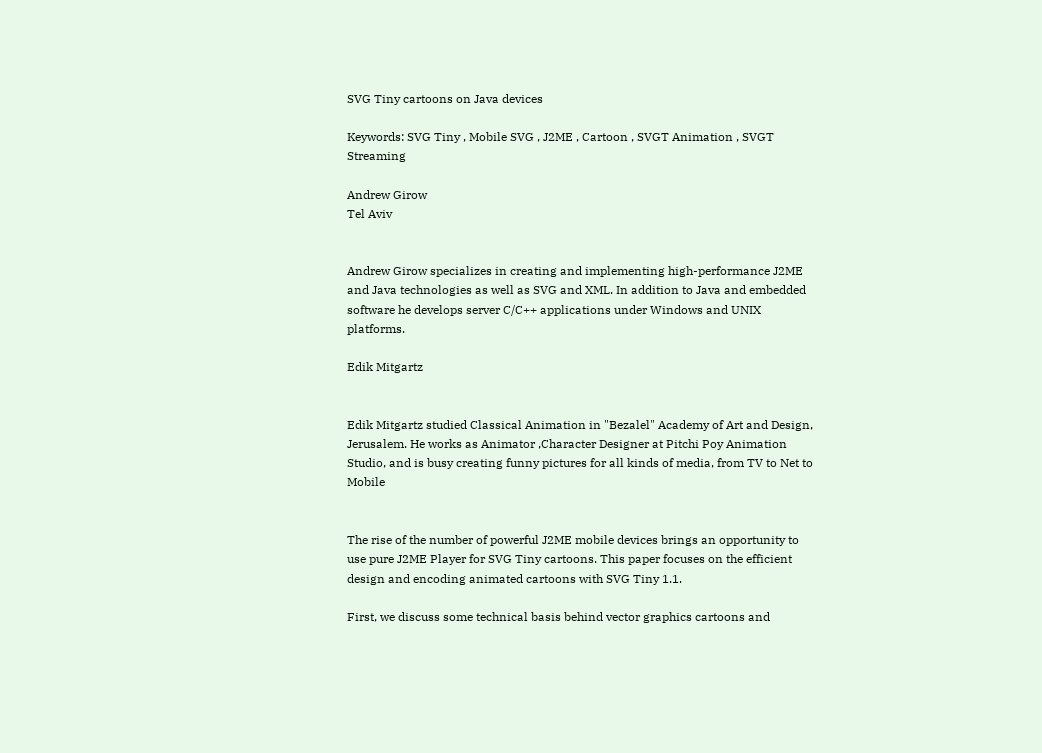SVG Tiny cartoons on Java devices

Keywords: SVG Tiny , Mobile SVG , J2ME , Cartoon , SVGT Animation , SVGT Streaming

Andrew Girow
Tel Aviv


Andrew Girow specializes in creating and implementing high-performance J2ME and Java technologies as well as SVG and XML. In addition to Java and embedded software he develops server C/C++ applications under Windows and UNIX platforms.

Edik Mitgartz


Edik Mitgartz studied Classical Animation in "Bezalel" Academy of Art and Design, Jerusalem. He works as Animator ,Character Designer at Pitchi Poy Animation Studio, and is busy creating funny pictures for all kinds of media, from TV to Net to Mobile


The rise of the number of powerful J2ME mobile devices brings an opportunity to use pure J2ME Player for SVG Tiny cartoons. This paper focuses on the efficient design and encoding animated cartoons with SVG Tiny 1.1.

First, we discuss some technical basis behind vector graphics cartoons and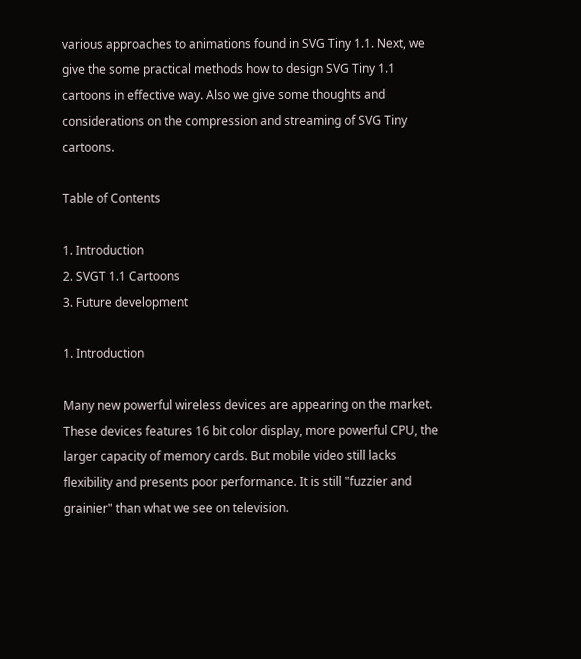various approaches to animations found in SVG Tiny 1.1. Next, we give the some practical methods how to design SVG Tiny 1.1 cartoons in effective way. Also we give some thoughts and considerations on the compression and streaming of SVG Tiny cartoons.

Table of Contents

1. Introduction
2. SVGT 1.1 Cartoons
3. Future development

1. Introduction

Many new powerful wireless devices are appearing on the market. These devices features 16 bit color display, more powerful CPU, the larger capacity of memory cards. But mobile video still lacks flexibility and presents poor performance. It is still "fuzzier and grainier" than what we see on television.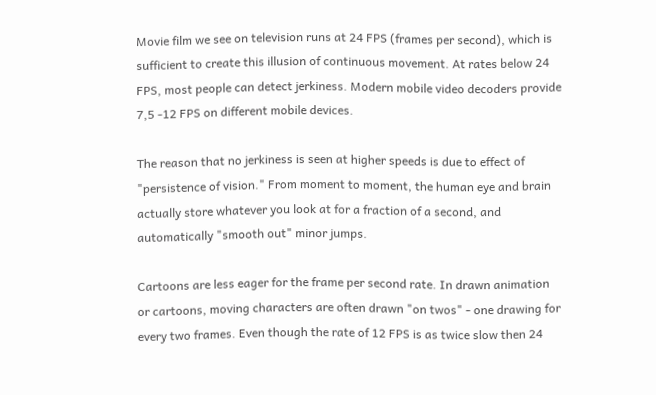Movie film we see on television runs at 24 FPS (frames per second), which is sufficient to create this illusion of continuous movement. At rates below 24 FPS, most people can detect jerkiness. Modern mobile video decoders provide 7,5 -12 FPS on different mobile devices.

The reason that no jerkiness is seen at higher speeds is due to effect of "persistence of vision." From moment to moment, the human eye and brain actually store whatever you look at for a fraction of a second, and automatically "smooth out" minor jumps.

Cartoons are less eager for the frame per second rate. In drawn animation or cartoons, moving characters are often drawn "on twos" - one drawing for every two frames. Even though the rate of 12 FPS is as twice slow then 24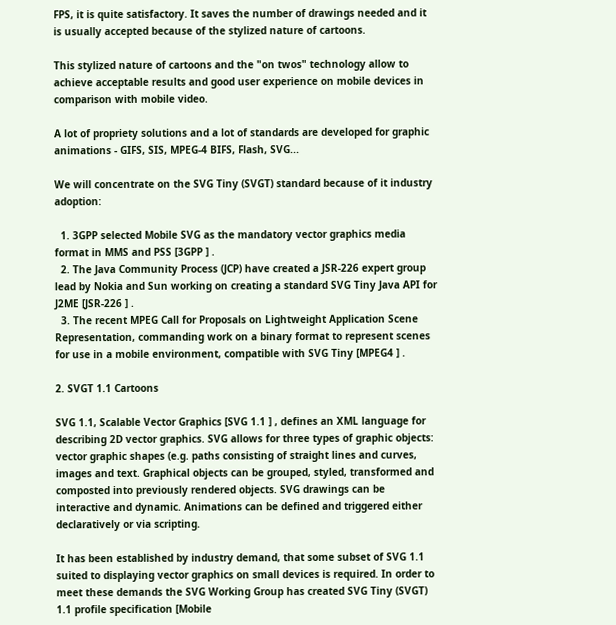FPS, it is quite satisfactory. It saves the number of drawings needed and it is usually accepted because of the stylized nature of cartoons.

This stylized nature of cartoons and the "on twos" technology allow to achieve acceptable results and good user experience on mobile devices in comparison with mobile video.

A lot of propriety solutions and a lot of standards are developed for graphic animations - GIFS, SIS, MPEG-4 BIFS, Flash, SVG...

We will concentrate on the SVG Tiny (SVGT) standard because of it industry adoption:

  1. 3GPP selected Mobile SVG as the mandatory vector graphics media format in MMS and PSS [3GPP ] .
  2. The Java Community Process (JCP) have created a JSR-226 expert group lead by Nokia and Sun working on creating a standard SVG Tiny Java API for J2ME [JSR-226 ] .
  3. The recent MPEG Call for Proposals on Lightweight Application Scene Representation, commanding work on a binary format to represent scenes for use in a mobile environment, compatible with SVG Tiny [MPEG4 ] .

2. SVGT 1.1 Cartoons

SVG 1.1, Scalable Vector Graphics [SVG 1.1 ] , defines an XML language for describing 2D vector graphics. SVG allows for three types of graphic objects: vector graphic shapes (e.g. paths consisting of straight lines and curves, images and text. Graphical objects can be grouped, styled, transformed and composted into previously rendered objects. SVG drawings can be interactive and dynamic. Animations can be defined and triggered either declaratively or via scripting.

It has been established by industry demand, that some subset of SVG 1.1 suited to displaying vector graphics on small devices is required. In order to meet these demands the SVG Working Group has created SVG Tiny (SVGT) 1.1 profile specification [Mobile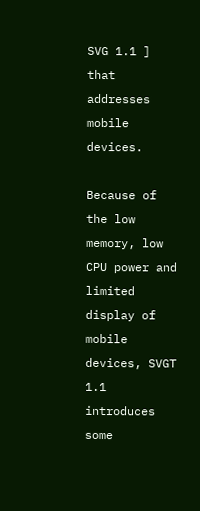SVG 1.1 ] that addresses mobile devices.

Because of the low memory, low CPU power and limited display of mobile devices, SVGT 1.1 introduces some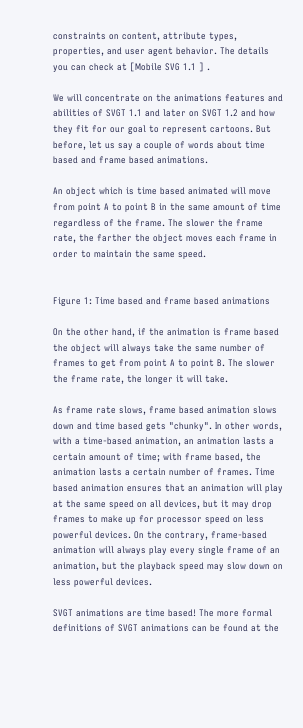constraints on content, attribute types, properties, and user agent behavior. The details you can check at [Mobile SVG 1.1 ] .

We will concentrate on the animations features and abilities of SVGT 1.1 and later on SVGT 1.2 and how they fit for our goal to represent cartoons. But before, let us say a couple of words about time based and frame based animations.

An object which is time based animated will move from point A to point B in the same amount of time regardless of the frame. The slower the frame rate, the farther the object moves each frame in order to maintain the same speed.


Figure 1: Time based and frame based animations

On the other hand, if the animation is frame based the object will always take the same number of frames to get from point A to point B. The slower the frame rate, the longer it will take.

As frame rate slows, frame based animation slows down and time based gets "chunky". In other words, with a time-based animation, an animation lasts a certain amount of time; with frame based, the animation lasts a certain number of frames. Time based animation ensures that an animation will play at the same speed on all devices, but it may drop frames to make up for processor speed on less powerful devices. On the contrary, frame-based animation will always play every single frame of an animation, but the playback speed may slow down on less powerful devices.

SVGT animations are time based! The more formal definitions of SVGT animations can be found at the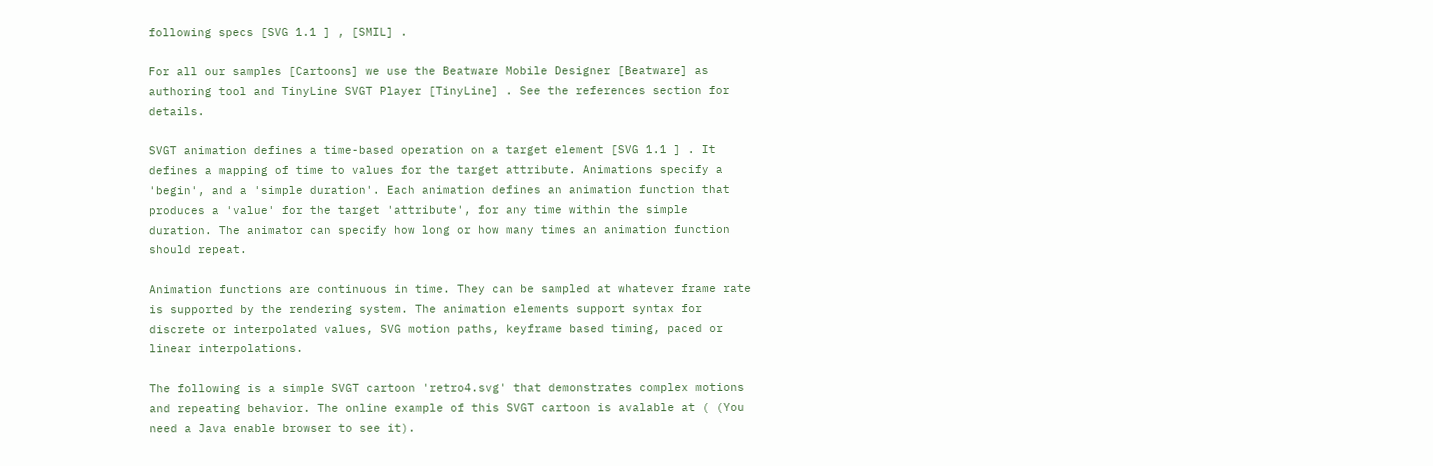following specs [SVG 1.1 ] , [SMIL] .

For all our samples [Cartoons] we use the Beatware Mobile Designer [Beatware] as authoring tool and TinyLine SVGT Player [TinyLine] . See the references section for details.

SVGT animation defines a time-based operation on a target element [SVG 1.1 ] . It defines a mapping of time to values for the target attribute. Animations specify a 'begin', and a 'simple duration'. Each animation defines an animation function that produces a 'value' for the target 'attribute', for any time within the simple duration. The animator can specify how long or how many times an animation function should repeat.

Animation functions are continuous in time. They can be sampled at whatever frame rate is supported by the rendering system. The animation elements support syntax for discrete or interpolated values, SVG motion paths, keyframe based timing, paced or linear interpolations.

The following is a simple SVGT cartoon 'retro4.svg' that demonstrates complex motions and repeating behavior. The online example of this SVGT cartoon is avalable at ( (You need a Java enable browser to see it).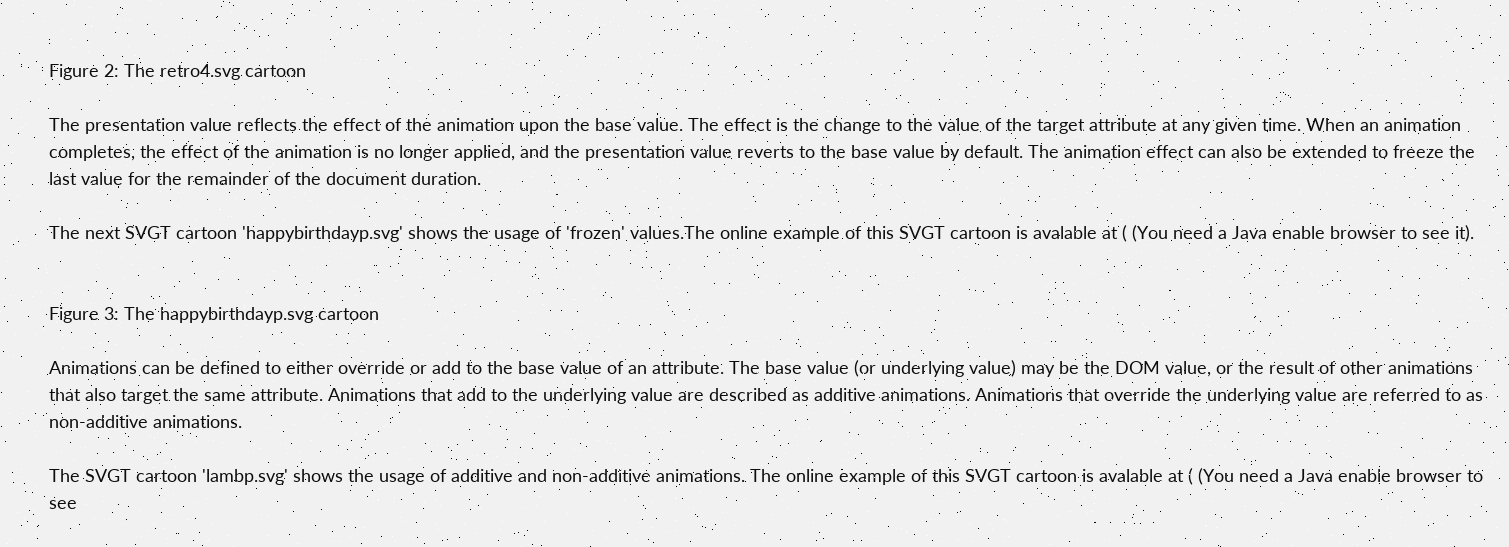Figure 2: The retro4.svg cartoon

The presentation value reflects the effect of the animation upon the base value. The effect is the change to the value of the target attribute at any given time. When an animation completes, the effect of the animation is no longer applied, and the presentation value reverts to the base value by default. The animation effect can also be extended to freeze the last value for the remainder of the document duration.

The next SVGT cartoon 'happybirthdayp.svg' shows the usage of 'frozen' values.The online example of this SVGT cartoon is avalable at ( (You need a Java enable browser to see it).


Figure 3: The happybirthdayp.svg cartoon

Animations can be defined to either override or add to the base value of an attribute. The base value (or underlying value) may be the DOM value, or the result of other animations that also target the same attribute. Animations that add to the underlying value are described as additive animations. Animations that override the underlying value are referred to as non-additive animations.

The SVGT cartoon 'lambp.svg' shows the usage of additive and non-additive animations. The online example of this SVGT cartoon is avalable at ( (You need a Java enable browser to see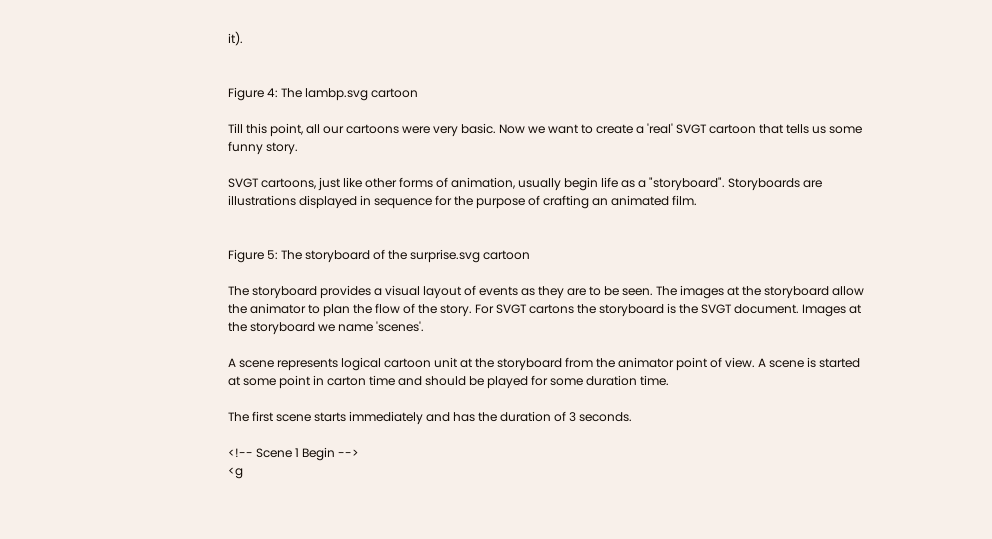it).


Figure 4: The lambp.svg cartoon

Till this point, all our cartoons were very basic. Now we want to create a 'real' SVGT cartoon that tells us some funny story.

SVGT cartoons, just like other forms of animation, usually begin life as a "storyboard". Storyboards are illustrations displayed in sequence for the purpose of crafting an animated film.


Figure 5: The storyboard of the surprise.svg cartoon

The storyboard provides a visual layout of events as they are to be seen. The images at the storyboard allow the animator to plan the flow of the story. For SVGT cartons the storyboard is the SVGT document. Images at the storyboard we name 'scenes'.

A scene represents logical cartoon unit at the storyboard from the animator point of view. A scene is started at some point in carton time and should be played for some duration time.

The first scene starts immediately and has the duration of 3 seconds.

<!-- Scene 1 Begin -->
<g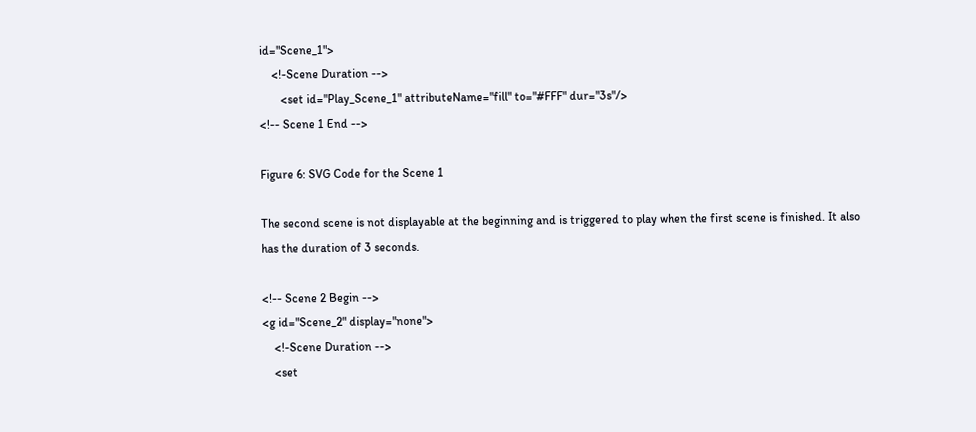id="Scene_1">
    <!-Scene Duration -->
       <set id="Play_Scene_1" attributeName="fill" to="#FFF" dur="3s"/>
<!-- Scene 1 End -->

Figure 6: SVG Code for the Scene 1

The second scene is not displayable at the beginning and is triggered to play when the first scene is finished. It also has the duration of 3 seconds.

<!-- Scene 2 Begin -->
<g id="Scene_2" display="none">
    <!-Scene Duration -->
    <set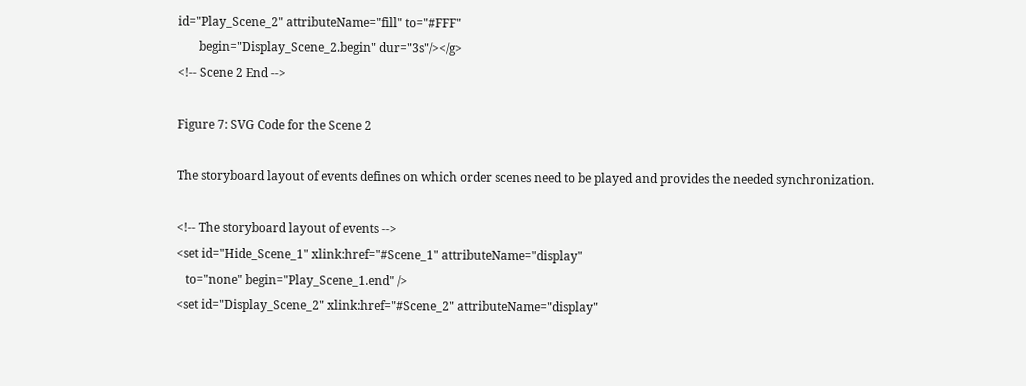id="Play_Scene_2" attributeName="fill" to="#FFF"
       begin="Display_Scene_2.begin" dur="3s"/></g>
<!-- Scene 2 End -->

Figure 7: SVG Code for the Scene 2

The storyboard layout of events defines on which order scenes need to be played and provides the needed synchronization.

<!-- The storyboard layout of events -->
<set id="Hide_Scene_1" xlink:href="#Scene_1" attributeName="display"
   to="none" begin="Play_Scene_1.end" />
<set id="Display_Scene_2" xlink:href="#Scene_2" attributeName="display"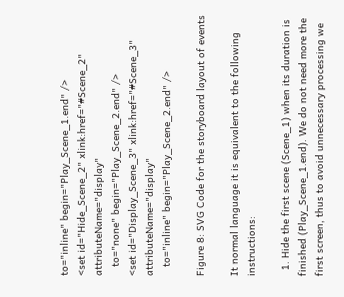to="inline" begin="Play_Scene_1.end" />
<set id="Hide_Scene_2" xlink:href="#Scene_2" attributeName="display"
   to="none" begin="Play_Scene_2.end" />
<set id="Display_Scene_3" xlink:href="#Scene_3" attributeName="display"
   to="inline" begin="Play_Scene_2.end" />

Figure 8: SVG Code for the storyboard layout of events

It normal language it is equivalent to the following instructions:

  1. Hide the first scene (Scene_1) when its duration is finished (Play_Scene_1.end). We do not need more the first screen, thus to avoid unnecessary processing we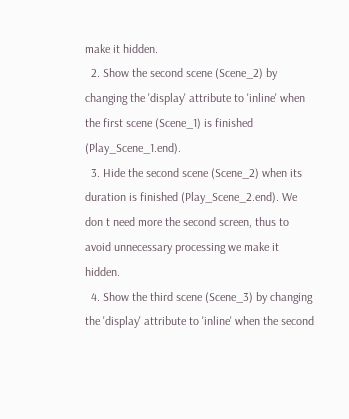make it hidden.
  2. Show the second scene (Scene_2) by changing the 'display' attribute to 'inline' when the first scene (Scene_1) is finished (Play_Scene_1.end).
  3. Hide the second scene (Scene_2) when its duration is finished (Play_Scene_2.end). We don t need more the second screen, thus to avoid unnecessary processing we make it hidden.
  4. Show the third scene (Scene_3) by changing the 'display' attribute to 'inline' when the second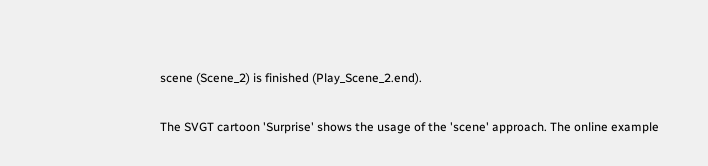scene (Scene_2) is finished (Play_Scene_2.end).

The SVGT cartoon 'Surprise' shows the usage of the 'scene' approach. The online example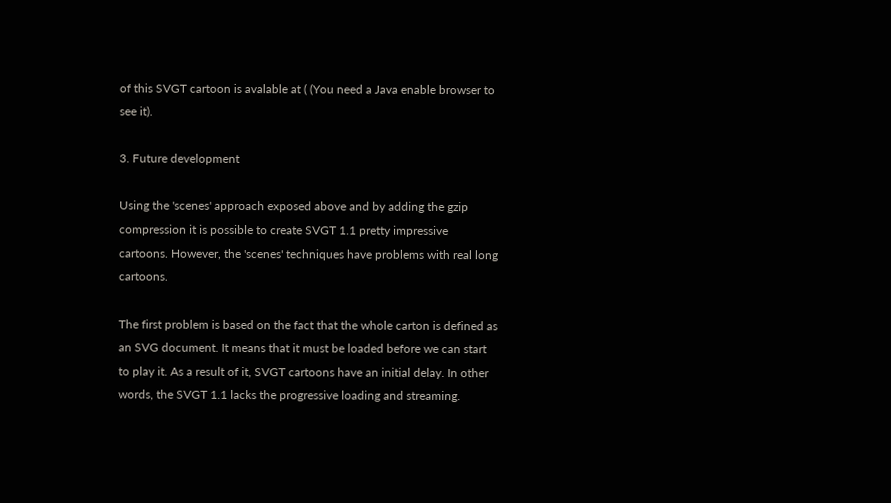of this SVGT cartoon is avalable at ( (You need a Java enable browser to see it).

3. Future development

Using the 'scenes' approach exposed above and by adding the gzip compression it is possible to create SVGT 1.1 pretty impressive cartoons. However, the 'scenes' techniques have problems with real long cartoons.

The first problem is based on the fact that the whole carton is defined as an SVG document. It means that it must be loaded before we can start to play it. As a result of it, SVGT cartoons have an initial delay. In other words, the SVGT 1.1 lacks the progressive loading and streaming.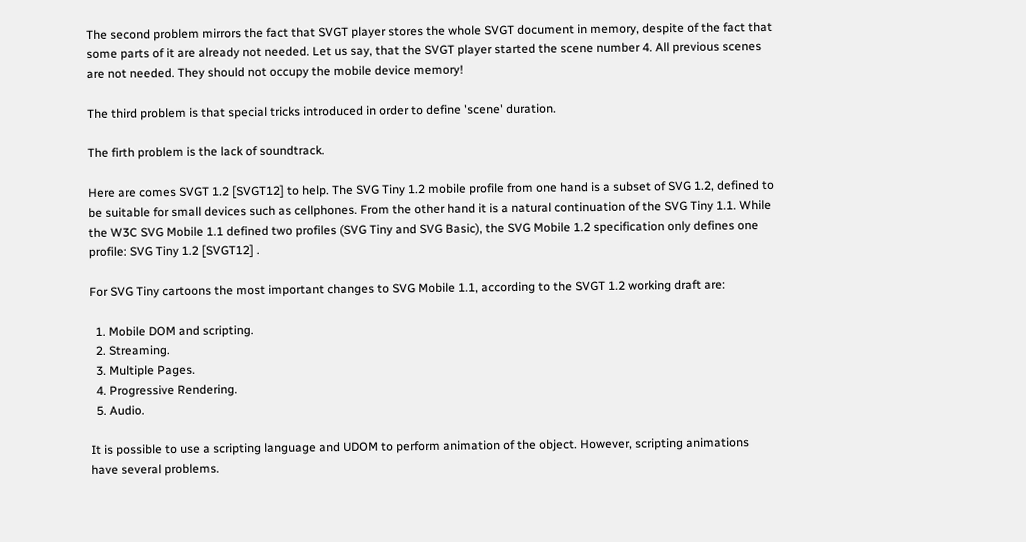The second problem mirrors the fact that SVGT player stores the whole SVGT document in memory, despite of the fact that some parts of it are already not needed. Let us say, that the SVGT player started the scene number 4. All previous scenes are not needed. They should not occupy the mobile device memory!

The third problem is that special tricks introduced in order to define 'scene' duration.

The firth problem is the lack of soundtrack.

Here are comes SVGT 1.2 [SVGT12] to help. The SVG Tiny 1.2 mobile profile from one hand is a subset of SVG 1.2, defined to be suitable for small devices such as cellphones. From the other hand it is a natural continuation of the SVG Tiny 1.1. While the W3C SVG Mobile 1.1 defined two profiles (SVG Tiny and SVG Basic), the SVG Mobile 1.2 specification only defines one profile: SVG Tiny 1.2 [SVGT12] .

For SVG Tiny cartoons the most important changes to SVG Mobile 1.1, according to the SVGT 1.2 working draft are:

  1. Mobile DOM and scripting.
  2. Streaming.
  3. Multiple Pages.
  4. Progressive Rendering.
  5. Audio.

It is possible to use a scripting language and UDOM to perform animation of the object. However, scripting animations have several problems.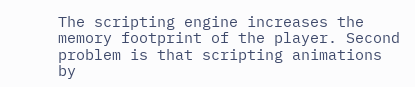The scripting engine increases the memory footprint of the player. Second problem is that scripting animations by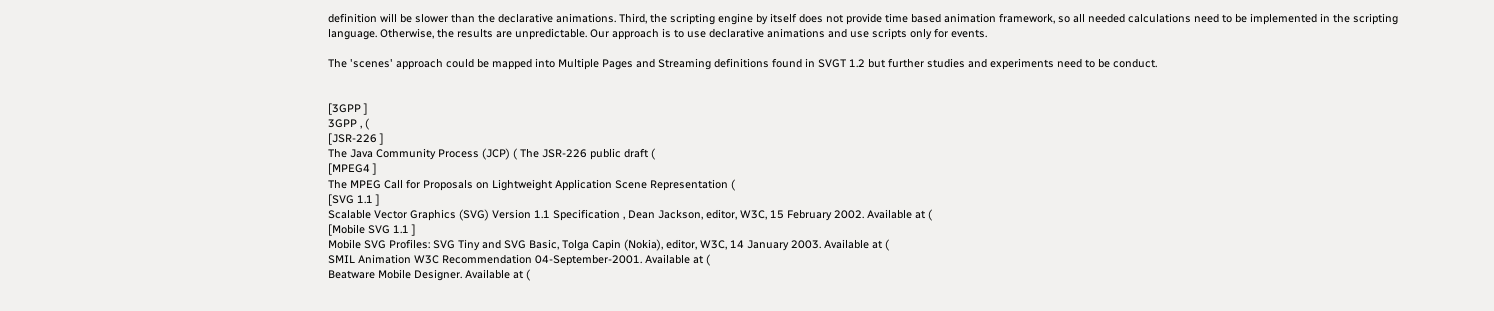definition will be slower than the declarative animations. Third, the scripting engine by itself does not provide time based animation framework, so all needed calculations need to be implemented in the scripting language. Otherwise, the results are unpredictable. Our approach is to use declarative animations and use scripts only for events.

The 'scenes' approach could be mapped into Multiple Pages and Streaming definitions found in SVGT 1.2 but further studies and experiments need to be conduct.


[3GPP ]
3GPP , (
[JSR-226 ]
The Java Community Process (JCP) ( The JSR-226 public draft (
[MPEG4 ]
The MPEG Call for Proposals on Lightweight Application Scene Representation (
[SVG 1.1 ]
Scalable Vector Graphics (SVG) Version 1.1 Specification , Dean Jackson, editor, W3C, 15 February 2002. Available at (
[Mobile SVG 1.1 ]
Mobile SVG Profiles: SVG Tiny and SVG Basic, Tolga Capin (Nokia), editor, W3C, 14 January 2003. Available at (
SMIL Animation W3C Recommendation 04-September-2001. Available at (
Beatware Mobile Designer. Available at (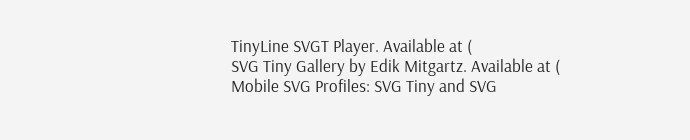TinyLine SVGT Player. Available at (
SVG Tiny Gallery by Edik Mitgartz. Available at (
Mobile SVG Profiles: SVG Tiny and SVG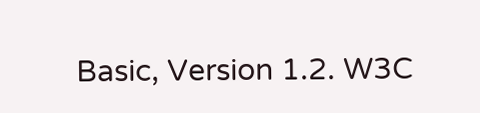Basic, Version 1.2. W3C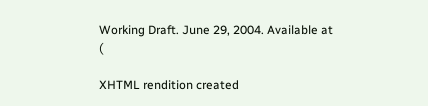Working Draft. June 29, 2004. Available at (

XHTML rendition created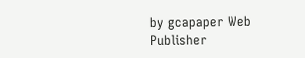by gcapaper Web Publisher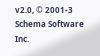v2.0, © 2001-3 Schema Software Inc.